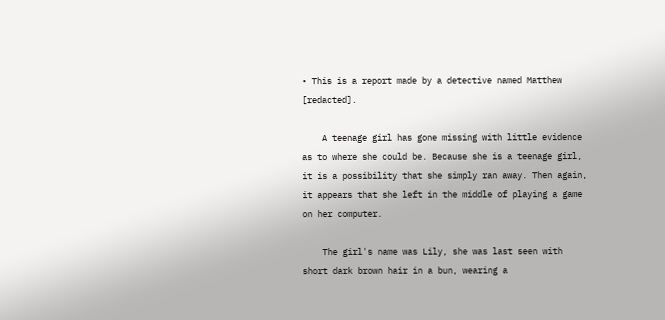• This is a report made by a detective named Matthew [redacted].

    A teenage girl has gone missing with little evidence as to where she could be. Because she is a teenage girl, it is a possibility that she simply ran away. Then again, it appears that she left in the middle of playing a game on her computer.

    The girl's name was Lily, she was last seen with short dark brown hair in a bun, wearing a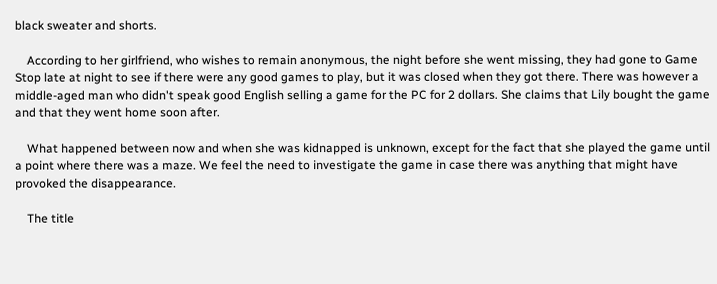black sweater and shorts.

    According to her girlfriend, who wishes to remain anonymous, the night before she went missing, they had gone to Game Stop late at night to see if there were any good games to play, but it was closed when they got there. There was however a middle-aged man who didn't speak good English selling a game for the PC for 2 dollars. She claims that Lily bought the game and that they went home soon after.

    What happened between now and when she was kidnapped is unknown, except for the fact that she played the game until a point where there was a maze. We feel the need to investigate the game in case there was anything that might have provoked the disappearance.

    The title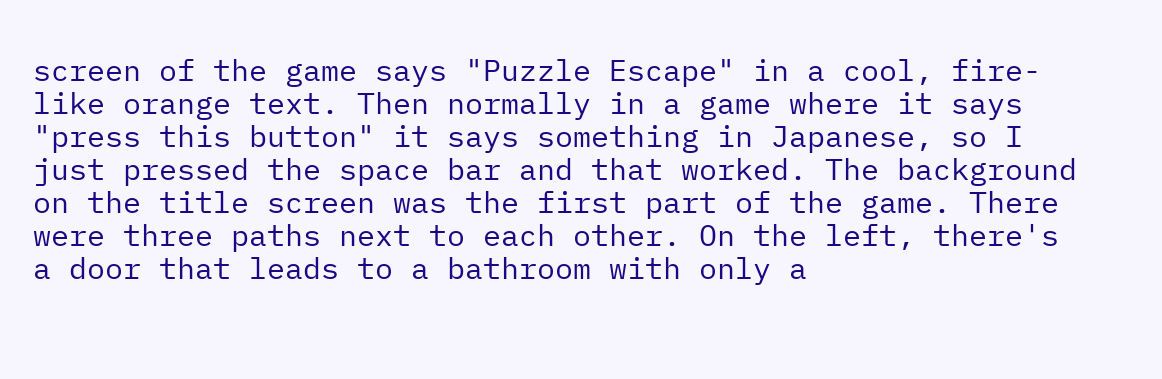screen of the game says "Puzzle Escape" in a cool, fire-like orange text. Then normally in a game where it says "press this button" it says something in Japanese, so I just pressed the space bar and that worked. The background on the title screen was the first part of the game. There were three paths next to each other. On the left, there's a door that leads to a bathroom with only a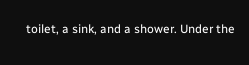toilet, a sink, and a shower. Under the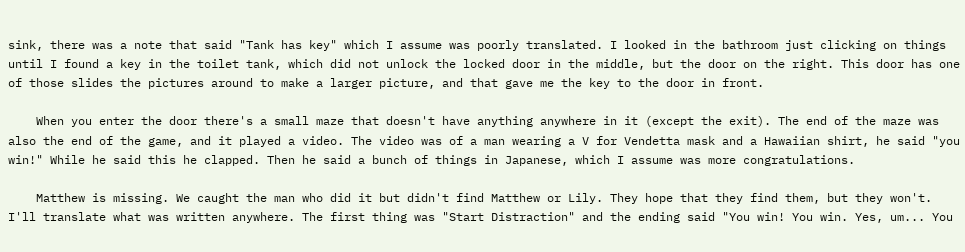sink, there was a note that said "Tank has key" which I assume was poorly translated. I looked in the bathroom just clicking on things until I found a key in the toilet tank, which did not unlock the locked door in the middle, but the door on the right. This door has one of those slides the pictures around to make a larger picture, and that gave me the key to the door in front.

    When you enter the door there's a small maze that doesn't have anything anywhere in it (except the exit). The end of the maze was also the end of the game, and it played a video. The video was of a man wearing a V for Vendetta mask and a Hawaiian shirt, he said "you win!" While he said this he clapped. Then he said a bunch of things in Japanese, which I assume was more congratulations.

    Matthew is missing. We caught the man who did it but didn't find Matthew or Lily. They hope that they find them, but they won't. I'll translate what was written anywhere. The first thing was "Start Distraction" and the ending said "You win! You win. Yes, um... You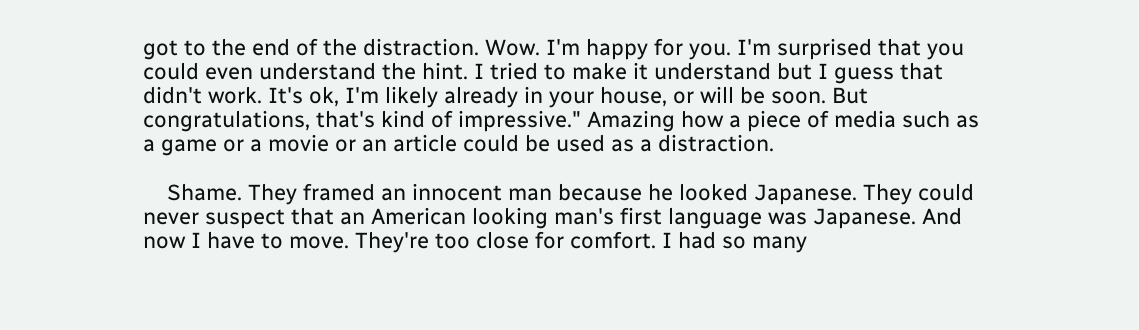got to the end of the distraction. Wow. I'm happy for you. I'm surprised that you could even understand the hint. I tried to make it understand but I guess that didn't work. It's ok, I'm likely already in your house, or will be soon. But congratulations, that's kind of impressive." Amazing how a piece of media such as a game or a movie or an article could be used as a distraction.

    Shame. They framed an innocent man because he looked Japanese. They could never suspect that an American looking man's first language was Japanese. And now I have to move. They're too close for comfort. I had so many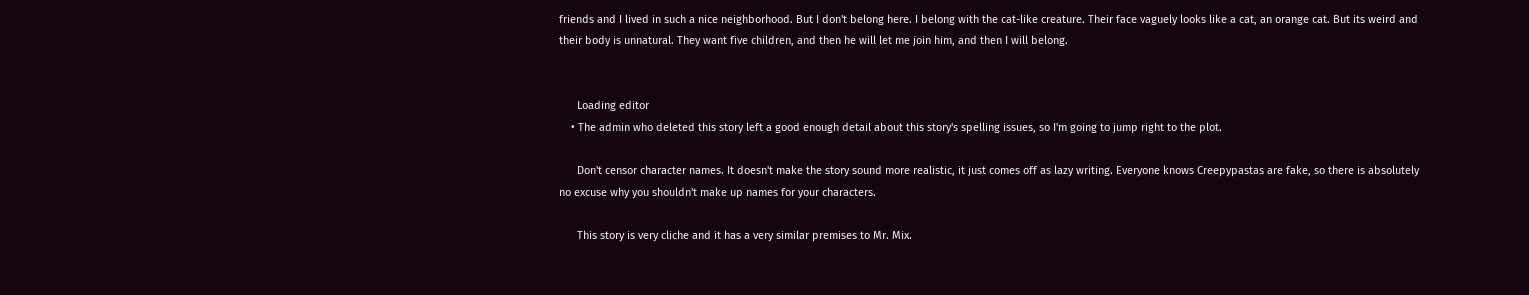friends and I lived in such a nice neighborhood. But I don't belong here. I belong with the cat-like creature. Their face vaguely looks like a cat, an orange cat. But its weird and their body is unnatural. They want five children, and then he will let me join him, and then I will belong.


      Loading editor
    • The admin who deleted this story left a good enough detail about this story's spelling issues, so I'm going to jump right to the plot.

      Don't censor character names. It doesn't make the story sound more realistic, it just comes off as lazy writing. Everyone knows Creepypastas are fake, so there is absolutely no excuse why you shouldn't make up names for your characters.

      This story is very cliche and it has a very similar premises to Mr. Mix.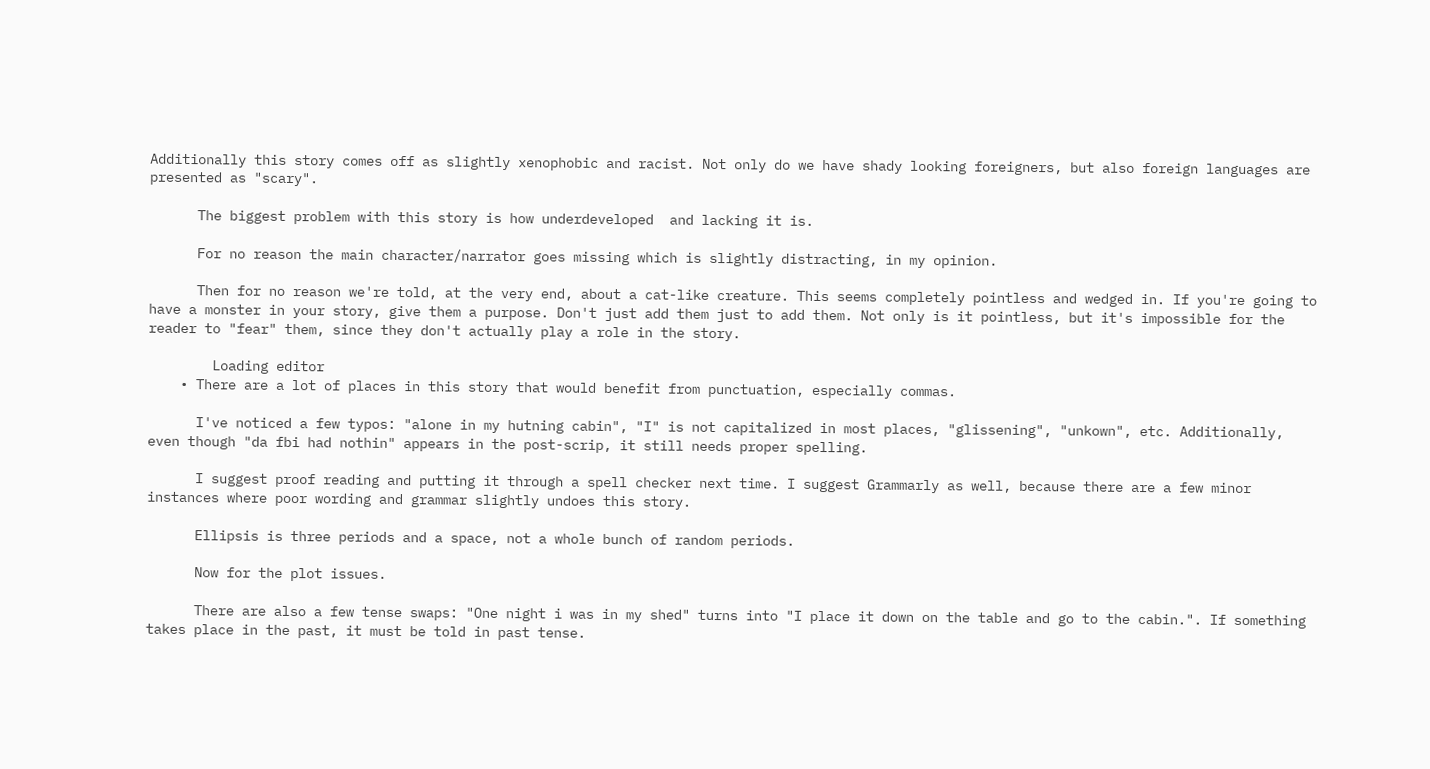Additionally this story comes off as slightly xenophobic and racist. Not only do we have shady looking foreigners, but also foreign languages are presented as "scary".

      The biggest problem with this story is how underdeveloped  and lacking it is.

      For no reason the main character/narrator goes missing which is slightly distracting, in my opinion.

      Then for no reason we're told, at the very end, about a cat-like creature. This seems completely pointless and wedged in. If you're going to have a monster in your story, give them a purpose. Don't just add them just to add them. Not only is it pointless, but it's impossible for the reader to "fear" them, since they don't actually play a role in the story.

        Loading editor
    • There are a lot of places in this story that would benefit from punctuation, especially commas.

      I've noticed a few typos: "alone in my hutning cabin", "I" is not capitalized in most places, "glissening", "unkown", etc. Additionally, even though "da fbi had nothin" appears in the post-scrip, it still needs proper spelling.

      I suggest proof reading and putting it through a spell checker next time. I suggest Grammarly as well, because there are a few minor instances where poor wording and grammar slightly undoes this story.

      Ellipsis is three periods and a space, not a whole bunch of random periods.

      Now for the plot issues.

      There are also a few tense swaps: "One night i was in my shed" turns into "I place it down on the table and go to the cabin.". If something takes place in the past, it must be told in past tense.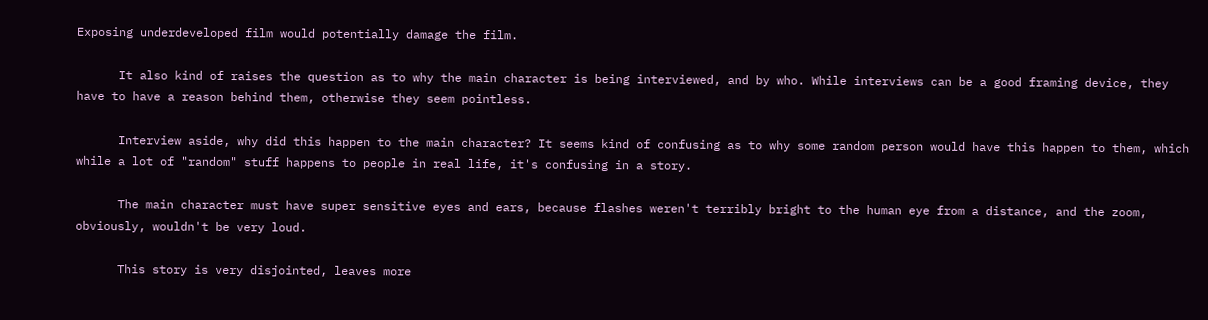Exposing underdeveloped film would potentially damage the film.

      It also kind of raises the question as to why the main character is being interviewed, and by who. While interviews can be a good framing device, they have to have a reason behind them, otherwise they seem pointless.

      Interview aside, why did this happen to the main character? It seems kind of confusing as to why some random person would have this happen to them, which while a lot of "random" stuff happens to people in real life, it's confusing in a story.

      The main character must have super sensitive eyes and ears, because flashes weren't terribly bright to the human eye from a distance, and the zoom, obviously, wouldn't be very loud.

      This story is very disjointed, leaves more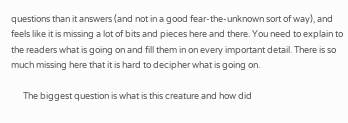questions than it answers (and not in a good fear-the-unknown sort of way), and feels like it is missing a lot of bits and pieces here and there. You need to explain to the readers what is going on and fill them in on every important detail. There is so much missing here that it is hard to decipher what is going on.

      The biggest question is what is this creature and how did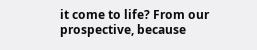it come to life? From our prospective, because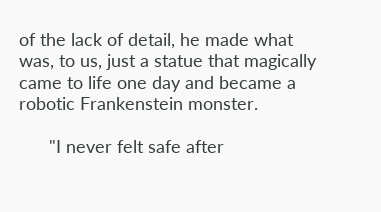of the lack of detail, he made what was, to us, just a statue that magically came to life one day and became a robotic Frankenstein monster.

      "I never felt safe after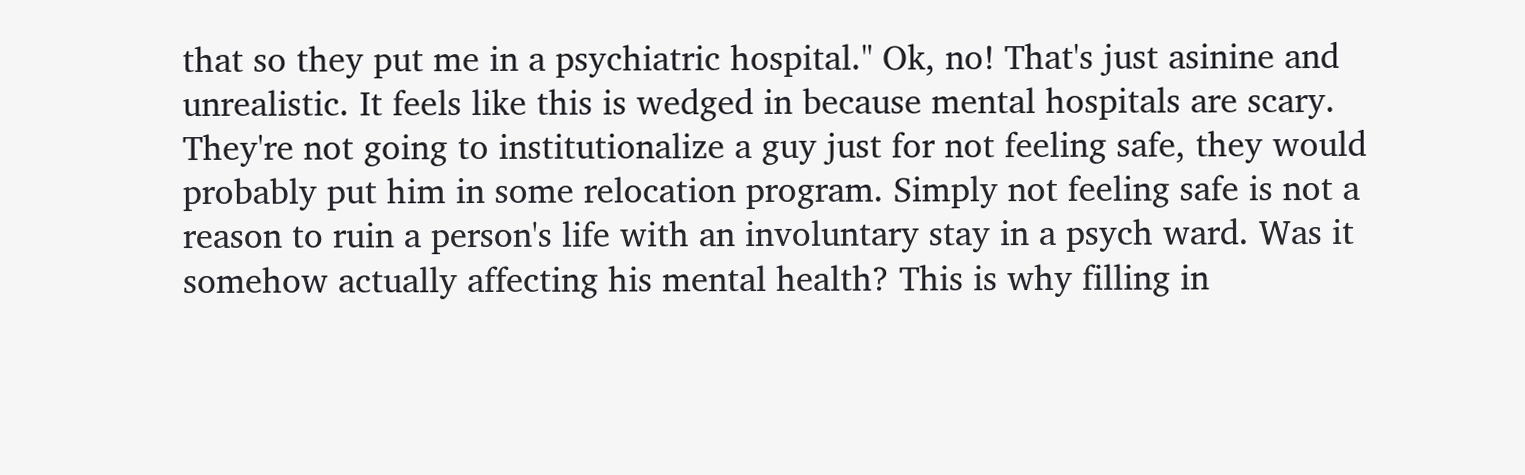that so they put me in a psychiatric hospital." Ok, no! That's just asinine and unrealistic. It feels like this is wedged in because mental hospitals are scary. They're not going to institutionalize a guy just for not feeling safe, they would probably put him in some relocation program. Simply not feeling safe is not a reason to ruin a person's life with an involuntary stay in a psych ward. Was it somehow actually affecting his mental health? This is why filling in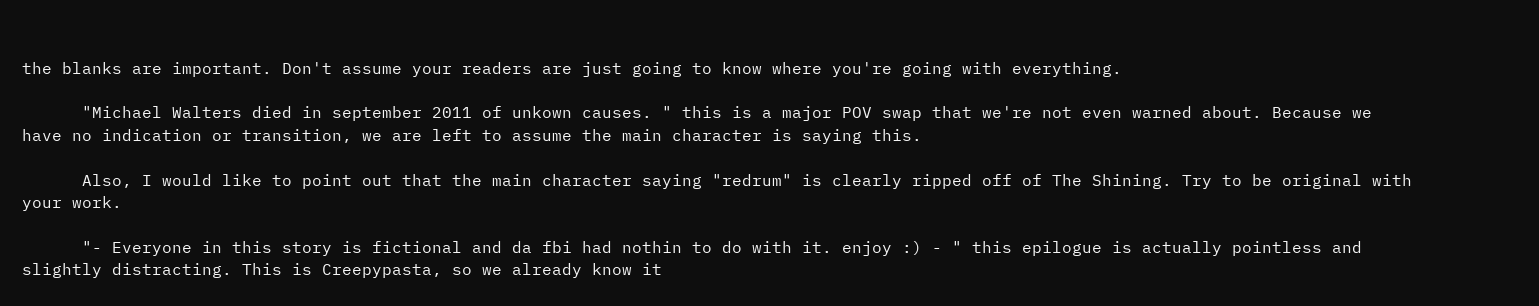the blanks are important. Don't assume your readers are just going to know where you're going with everything.

      "Michael Walters died in september 2011 of unkown causes. " this is a major POV swap that we're not even warned about. Because we have no indication or transition, we are left to assume the main character is saying this.

      Also, I would like to point out that the main character saying "redrum" is clearly ripped off of The Shining. Try to be original with your work.

      "- Everyone in this story is fictional and da fbi had nothin to do with it. enjoy :) - " this epilogue is actually pointless and slightly distracting. This is Creepypasta, so we already know it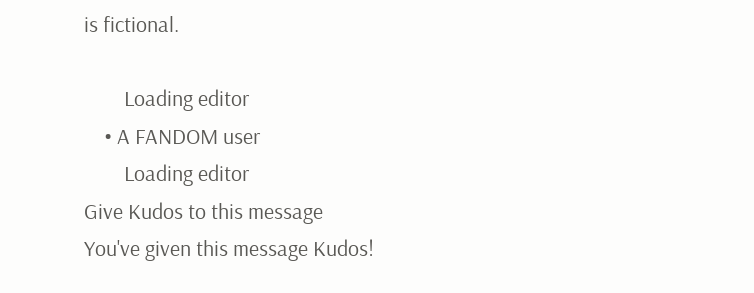is fictional.

        Loading editor
    • A FANDOM user
        Loading editor
Give Kudos to this message
You've given this message Kudos!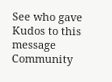See who gave Kudos to this message
Community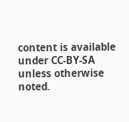content is available under CC-BY-SA unless otherwise noted.